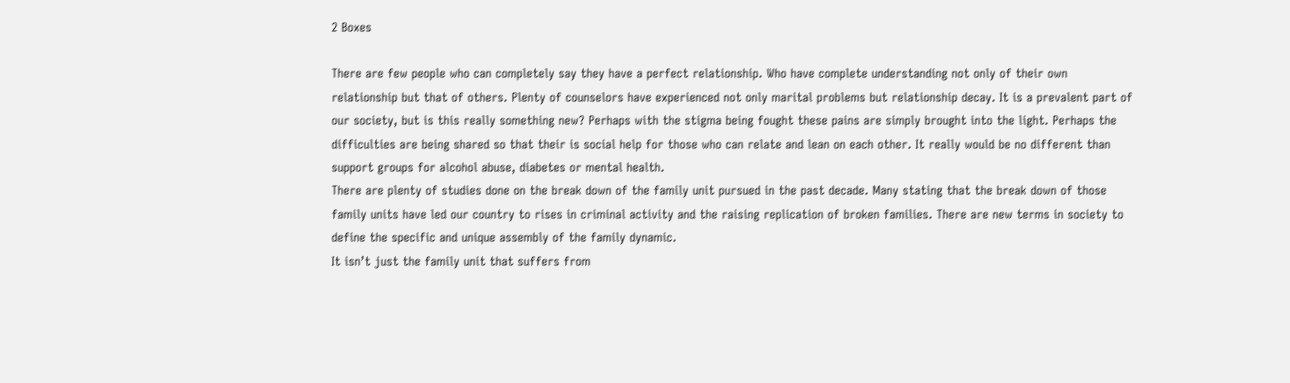2 Boxes

There are few people who can completely say they have a perfect relationship. Who have complete understanding not only of their own relationship but that of others. Plenty of counselors have experienced not only marital problems but relationship decay. It is a prevalent part of our society, but is this really something new? Perhaps with the stigma being fought these pains are simply brought into the light. Perhaps the difficulties are being shared so that their is social help for those who can relate and lean on each other. It really would be no different than support groups for alcohol abuse, diabetes or mental health.
There are plenty of studies done on the break down of the family unit pursued in the past decade. Many stating that the break down of those family units have led our country to rises in criminal activity and the raising replication of broken families. There are new terms in society to define the specific and unique assembly of the family dynamic.
It isn’t just the family unit that suffers from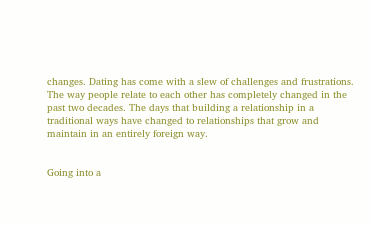changes. Dating has come with a slew of challenges and frustrations. The way people relate to each other has completely changed in the past two decades. The days that building a relationship in a traditional ways have changed to relationships that grow and maintain in an entirely foreign way.


Going into a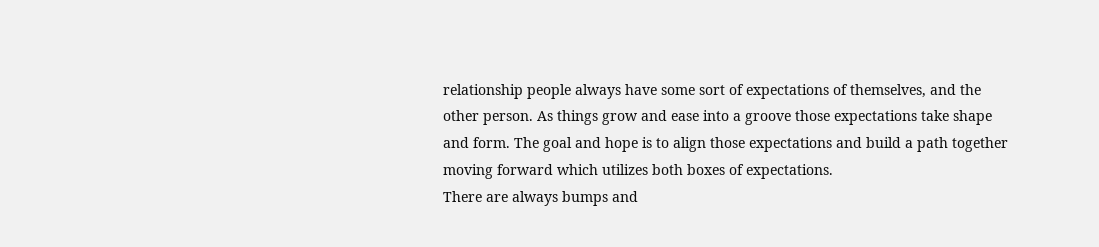relationship people always have some sort of expectations of themselves, and the other person. As things grow and ease into a groove those expectations take shape and form. The goal and hope is to align those expectations and build a path together moving forward which utilizes both boxes of expectations.
There are always bumps and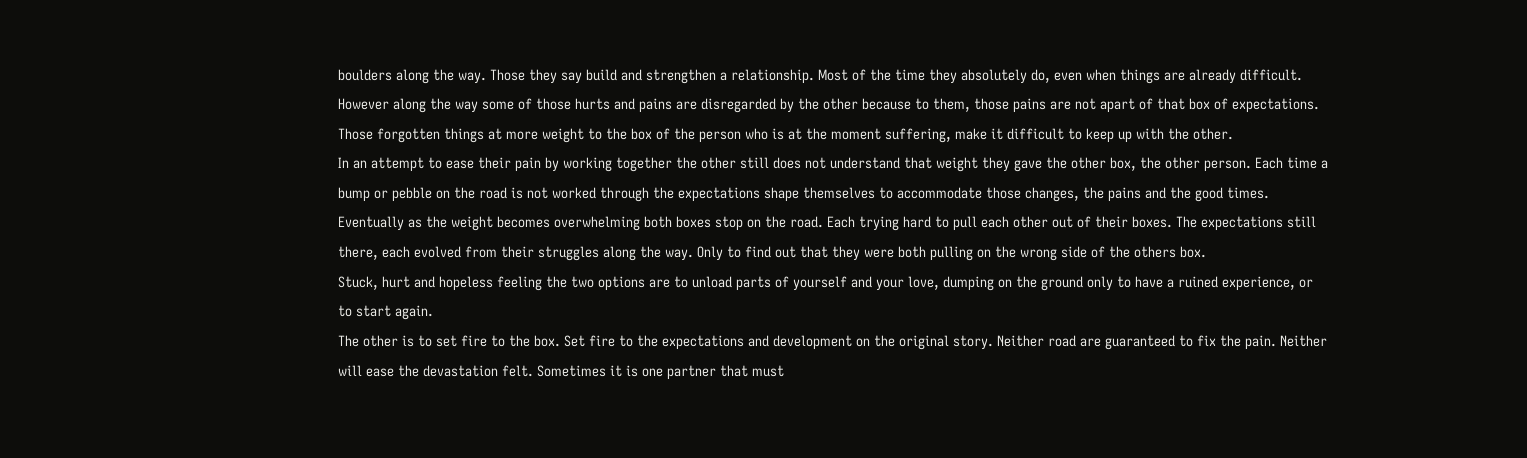boulders along the way. Those they say build and strengthen a relationship. Most of the time they absolutely do, even when things are already difficult. However along the way some of those hurts and pains are disregarded by the other because to them, those pains are not apart of that box of expectations. Those forgotten things at more weight to the box of the person who is at the moment suffering, make it difficult to keep up with the other.
In an attempt to ease their pain by working together the other still does not understand that weight they gave the other box, the other person. Each time a bump or pebble on the road is not worked through the expectations shape themselves to accommodate those changes, the pains and the good times.
Eventually as the weight becomes overwhelming both boxes stop on the road. Each trying hard to pull each other out of their boxes. The expectations still there, each evolved from their struggles along the way. Only to find out that they were both pulling on the wrong side of the others box.
Stuck, hurt and hopeless feeling the two options are to unload parts of yourself and your love, dumping on the ground only to have a ruined experience, or to start again.
The other is to set fire to the box. Set fire to the expectations and development on the original story. Neither road are guaranteed to fix the pain. Neither will ease the devastation felt. Sometimes it is one partner that must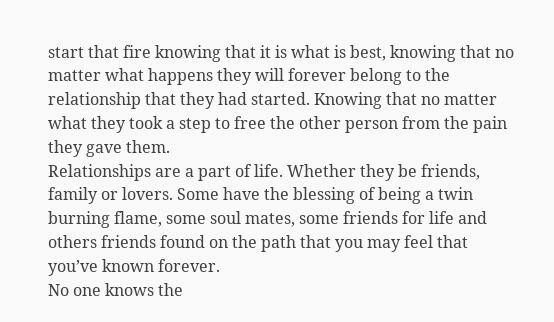start that fire knowing that it is what is best, knowing that no matter what happens they will forever belong to the relationship that they had started. Knowing that no matter what they took a step to free the other person from the pain they gave them.
Relationships are a part of life. Whether they be friends, family or lovers. Some have the blessing of being a twin burning flame, some soul mates, some friends for life and others friends found on the path that you may feel that you’ve known forever.
No one knows the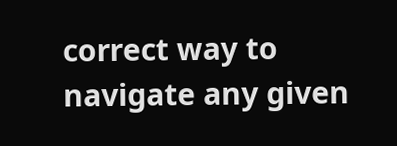correct way to navigate any given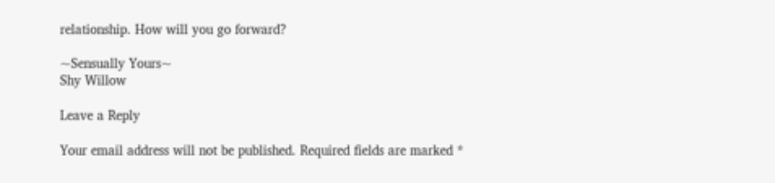relationship. How will you go forward?

~Sensually Yours~
Shy Willow

Leave a Reply

Your email address will not be published. Required fields are marked *